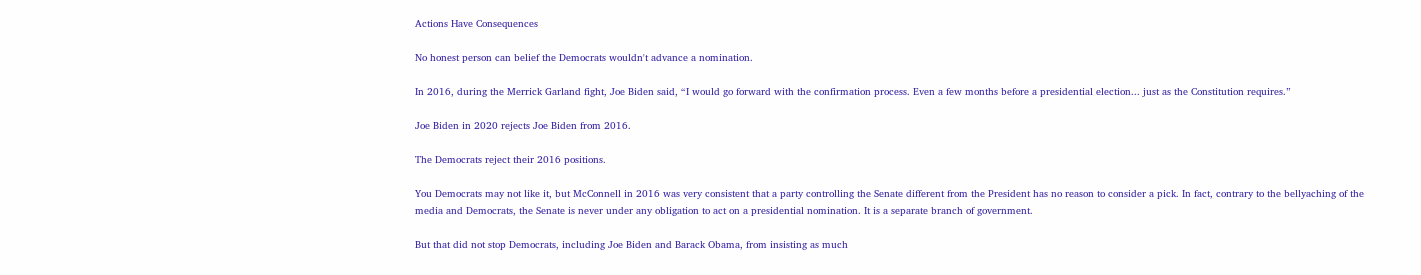Actions Have Consequences

No honest person can belief the Democrats wouldn't advance a nomination.

In 2016, during the Merrick Garland fight, Joe Biden said, “I would go forward with the confirmation process. Even a few months before a presidential election... just as the Constitution requires.”

Joe Biden in 2020 rejects Joe Biden from 2016.

The Democrats reject their 2016 positions.

You Democrats may not like it, but McConnell in 2016 was very consistent that a party controlling the Senate different from the President has no reason to consider a pick. In fact, contrary to the bellyaching of the media and Democrats, the Senate is never under any obligation to act on a presidential nomination. It is a separate branch of government.

But that did not stop Democrats, including Joe Biden and Barack Obama, from insisting as much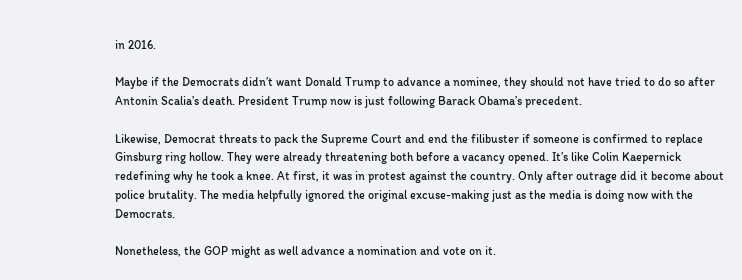in 2016.

Maybe if the Democrats didn’t want Donald Trump to advance a nominee, they should not have tried to do so after Antonin Scalia’s death. President Trump now is just following Barack Obama’s precedent.

Likewise, Democrat threats to pack the Supreme Court and end the filibuster if someone is confirmed to replace Ginsburg ring hollow. They were already threatening both before a vacancy opened. It’s like Colin Kaepernick redefining why he took a knee. At first, it was in protest against the country. Only after outrage did it become about police brutality. The media helpfully ignored the original excuse-making just as the media is doing now with the Democrats.

Nonetheless, the GOP might as well advance a nomination and vote on it.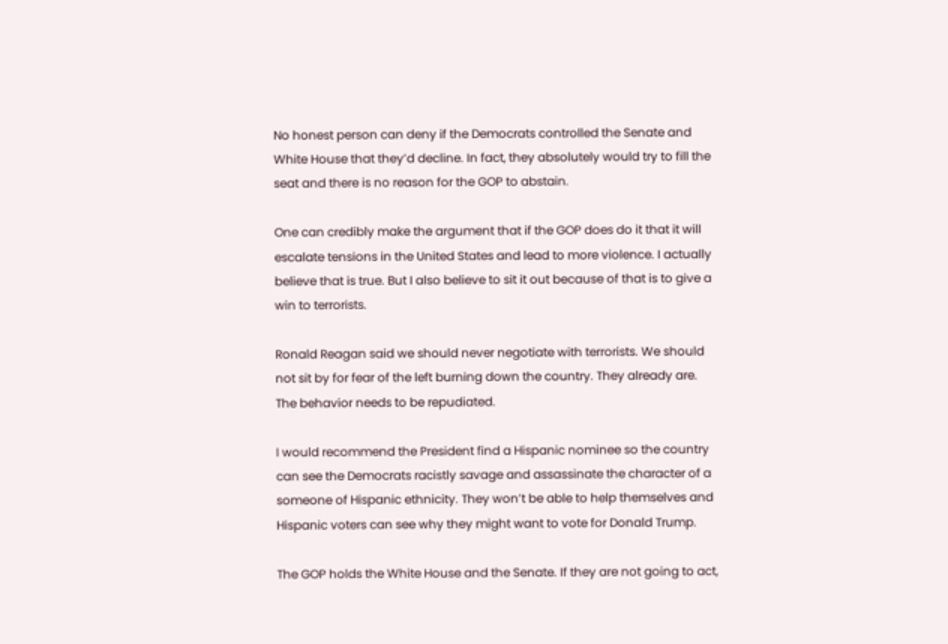No honest person can deny if the Democrats controlled the Senate and White House that they’d decline. In fact, they absolutely would try to fill the seat and there is no reason for the GOP to abstain.

One can credibly make the argument that if the GOP does do it that it will escalate tensions in the United States and lead to more violence. I actually believe that is true. But I also believe to sit it out because of that is to give a win to terrorists.

Ronald Reagan said we should never negotiate with terrorists. We should not sit by for fear of the left burning down the country. They already are. The behavior needs to be repudiated.

I would recommend the President find a Hispanic nominee so the country can see the Democrats racistly savage and assassinate the character of a someone of Hispanic ethnicity. They won’t be able to help themselves and Hispanic voters can see why they might want to vote for Donald Trump.

The GOP holds the White House and the Senate. If they are not going to act,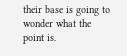their base is going to wonder what the point is.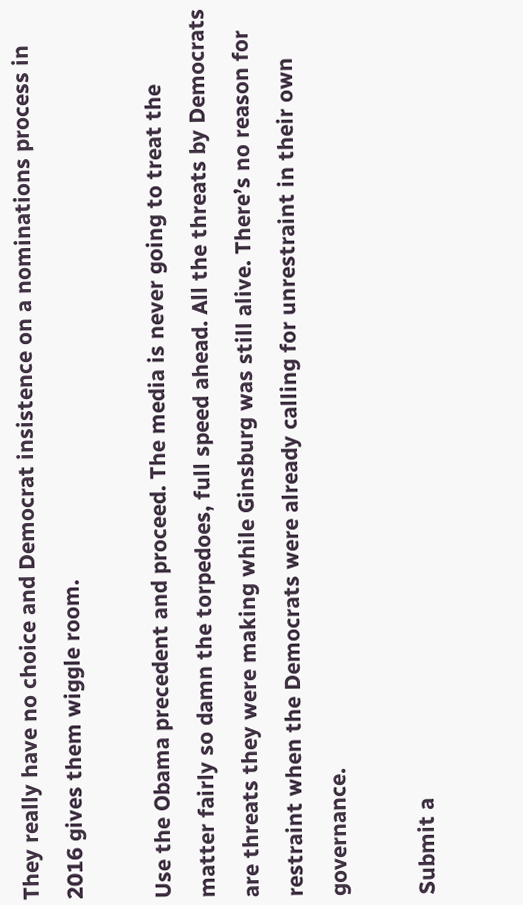They really have no choice and Democrat insistence on a nominations process in 2016 gives them wiggle room.

Use the Obama precedent and proceed. The media is never going to treat the matter fairly so damn the torpedoes, full speed ahead. All the threats by Democrats are threats they were making while Ginsburg was still alive. There’s no reason for restraint when the Democrats were already calling for unrestraint in their own governance.

Submit a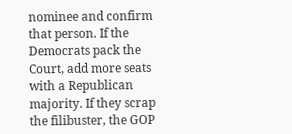nominee and confirm that person. If the Democrats pack the Court, add more seats with a Republican majority. If they scrap the filibuster, the GOP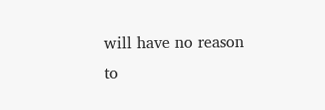will have no reason to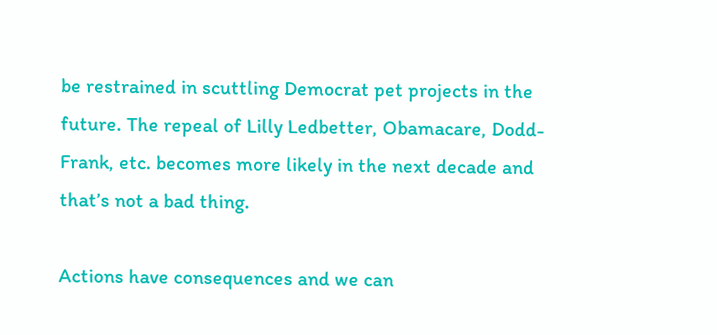be restrained in scuttling Democrat pet projects in the future. The repeal of Lilly Ledbetter, Obamacare, Dodd-Frank, etc. becomes more likely in the next decade and that’s not a bad thing.

Actions have consequences and we can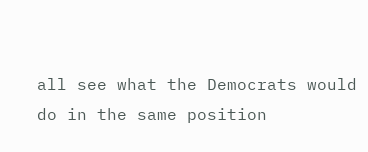all see what the Democrats would do in the same position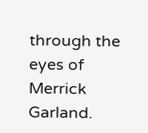through the eyes of Merrick Garland.